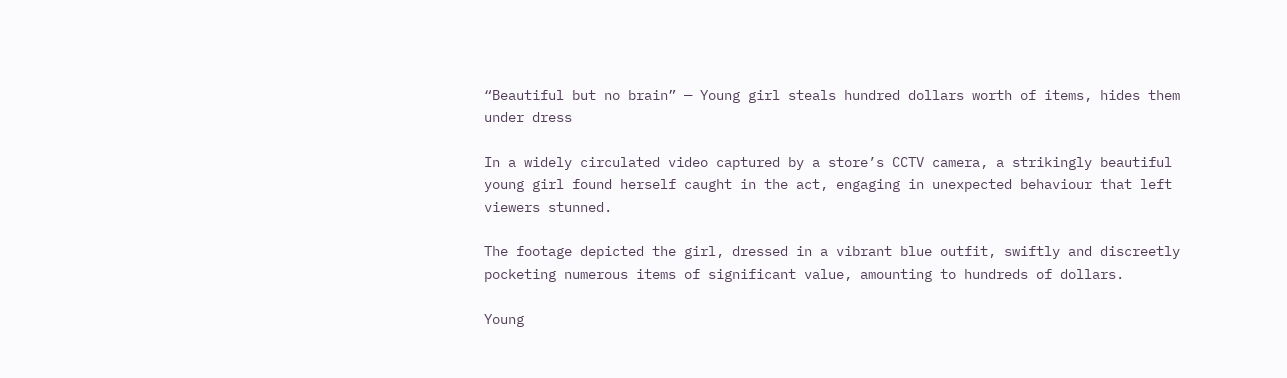“Beautiful but no brain” — Young girl steals hundred dollars worth of items, hides them under dress

In a widely circulated video captured by a store’s CCTV camera, a strikingly beautiful young girl found herself caught in the act, engaging in unexpected behaviour that left viewers stunned.

The footage depicted the girl, dressed in a vibrant blue outfit, swiftly and discreetly pocketing numerous items of significant value, amounting to hundreds of dollars.

Young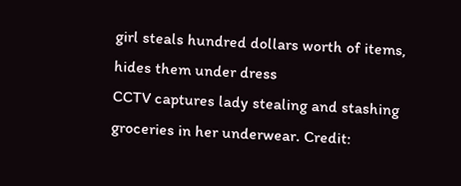girl steals hundred dollars worth of items, hides them under dress
CCTV captures lady stealing and stashing groceries in her underwear. Credit: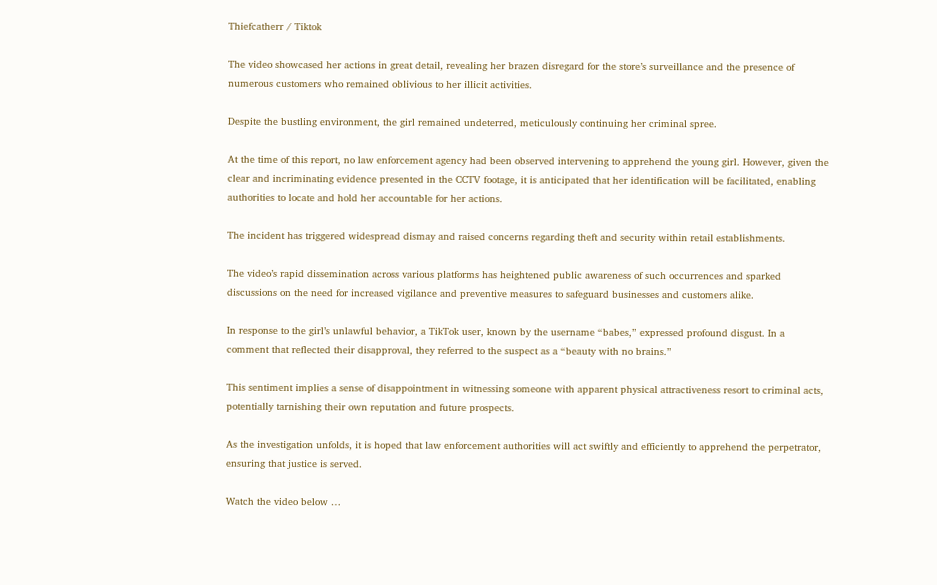Thiefcatherr / Tiktok

The video showcased her actions in great detail, revealing her brazen disregard for the store’s surveillance and the presence of numerous customers who remained oblivious to her illicit activities.

Despite the bustling environment, the girl remained undeterred, meticulously continuing her criminal spree.

At the time of this report, no law enforcement agency had been observed intervening to apprehend the young girl. However, given the clear and incriminating evidence presented in the CCTV footage, it is anticipated that her identification will be facilitated, enabling authorities to locate and hold her accountable for her actions.

The incident has triggered widespread dismay and raised concerns regarding theft and security within retail establishments.

The video’s rapid dissemination across various platforms has heightened public awareness of such occurrences and sparked discussions on the need for increased vigilance and preventive measures to safeguard businesses and customers alike.

In response to the girl’s unlawful behavior, a TikTok user, known by the username “babes,” expressed profound disgust. In a comment that reflected their disapproval, they referred to the suspect as a “beauty with no brains.”

This sentiment implies a sense of disappointment in witnessing someone with apparent physical attractiveness resort to criminal acts, potentially tarnishing their own reputation and future prospects.

As the investigation unfolds, it is hoped that law enforcement authorities will act swiftly and efficiently to apprehend the perpetrator, ensuring that justice is served.

Watch the video below …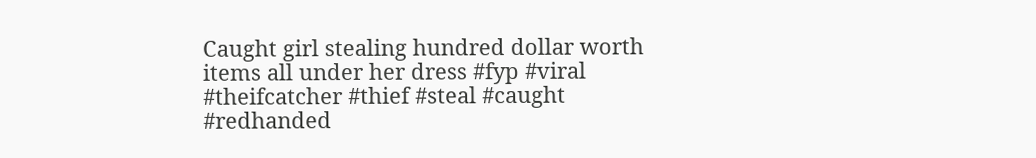Caught girl stealing hundred dollar worth items all under her dress #fyp #viral #theifcatcher #thief #steal #caught #redhanded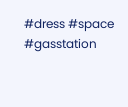#dress #space #gasstation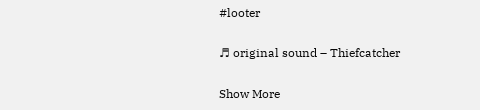#looter

♬ original sound – Thiefcatcher

Show More